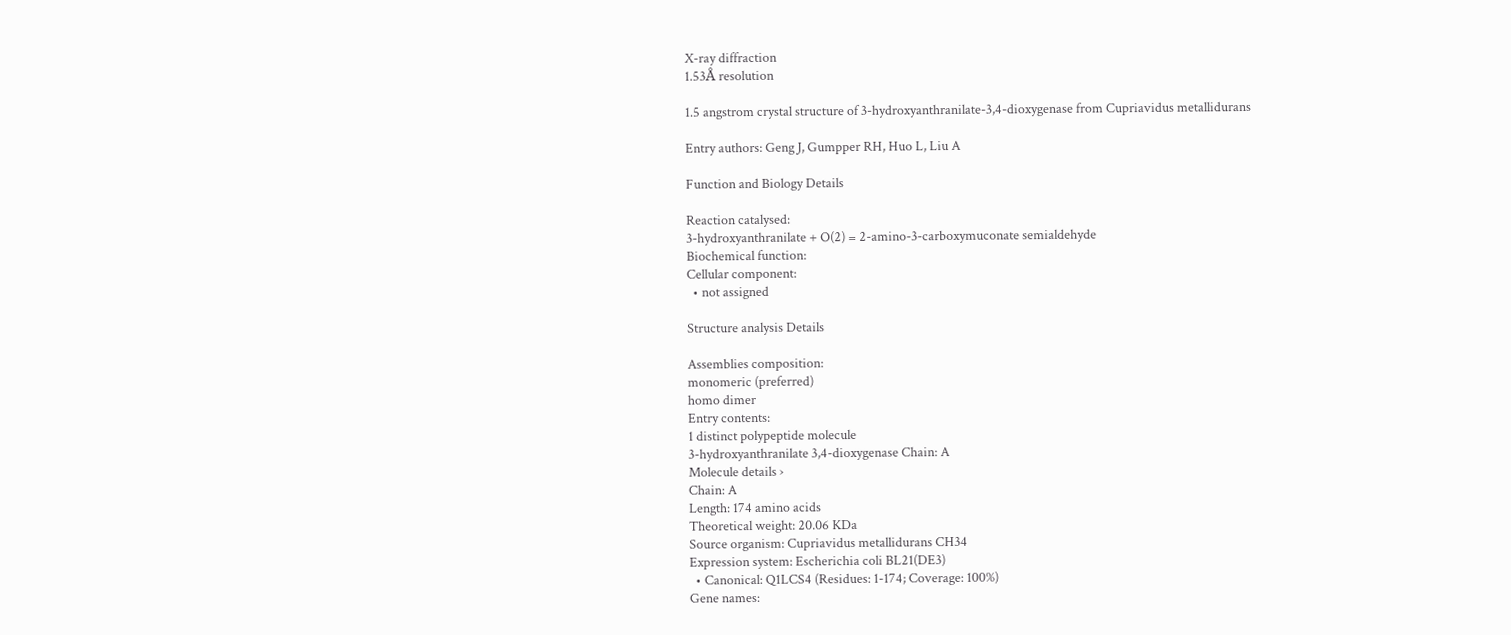X-ray diffraction
1.53Å resolution

1.5 angstrom crystal structure of 3-hydroxyanthranilate-3,4-dioxygenase from Cupriavidus metallidurans

Entry authors: Geng J, Gumpper RH, Huo L, Liu A

Function and Biology Details

Reaction catalysed:
3-hydroxyanthranilate + O(2) = 2-amino-3-carboxymuconate semialdehyde
Biochemical function:
Cellular component:
  • not assigned

Structure analysis Details

Assemblies composition:
monomeric (preferred)
homo dimer
Entry contents:
1 distinct polypeptide molecule
3-hydroxyanthranilate 3,4-dioxygenase Chain: A
Molecule details ›
Chain: A
Length: 174 amino acids
Theoretical weight: 20.06 KDa
Source organism: Cupriavidus metallidurans CH34
Expression system: Escherichia coli BL21(DE3)
  • Canonical: Q1LCS4 (Residues: 1-174; Coverage: 100%)
Gene names: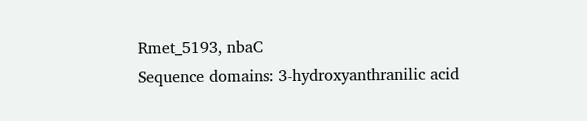Rmet_5193, nbaC
Sequence domains: 3-hydroxyanthranilic acid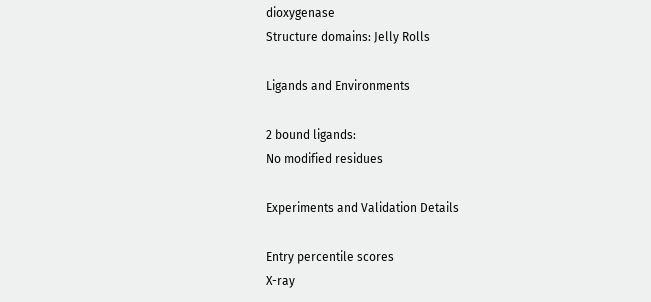dioxygenase
Structure domains: Jelly Rolls

Ligands and Environments

2 bound ligands:
No modified residues

Experiments and Validation Details

Entry percentile scores
X-ray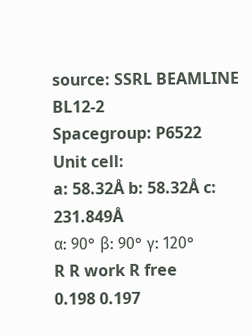source: SSRL BEAMLINE BL12-2
Spacegroup: P6522
Unit cell:
a: 58.32Å b: 58.32Å c: 231.849Å
α: 90° β: 90° γ: 120°
R R work R free
0.198 0.197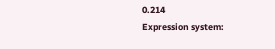0.214
Expression system: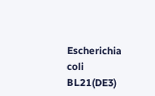Escherichia coli BL21(DE3)